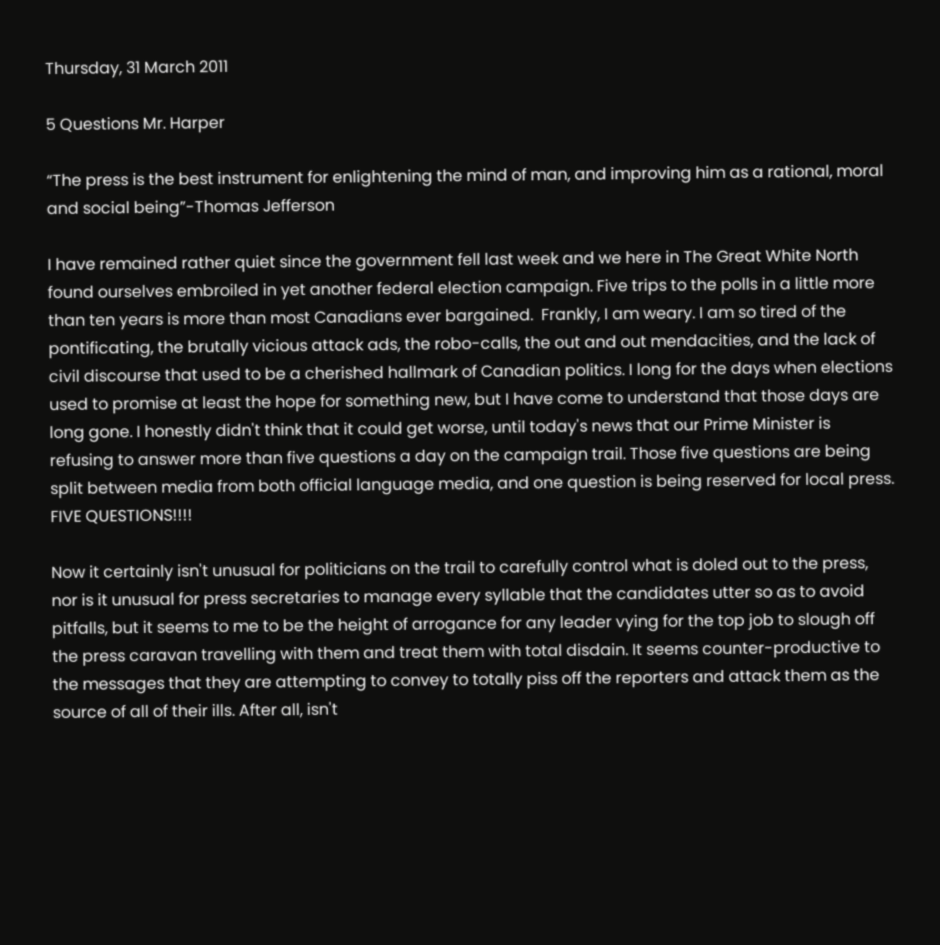Thursday, 31 March 2011

5 Questions Mr. Harper

“The press is the best instrument for enlightening the mind of man, and improving him as a rational, moral and social being”-Thomas Jefferson

I have remained rather quiet since the government fell last week and we here in The Great White North found ourselves embroiled in yet another federal election campaign. Five trips to the polls in a little more than ten years is more than most Canadians ever bargained.  Frankly, I am weary. I am so tired of the pontificating, the brutally vicious attack ads, the robo-calls, the out and out mendacities, and the lack of civil discourse that used to be a cherished hallmark of Canadian politics. I long for the days when elections used to promise at least the hope for something new, but I have come to understand that those days are long gone. I honestly didn't think that it could get worse, until today's news that our Prime Minister is refusing to answer more than five questions a day on the campaign trail. Those five questions are being split between media from both official language media, and one question is being reserved for local press. FIVE QUESTIONS!!!!

Now it certainly isn't unusual for politicians on the trail to carefully control what is doled out to the press, nor is it unusual for press secretaries to manage every syllable that the candidates utter so as to avoid pitfalls, but it seems to me to be the height of arrogance for any leader vying for the top job to slough off the press caravan travelling with them and treat them with total disdain. It seems counter-productive to the messages that they are attempting to convey to totally piss off the reporters and attack them as the source of all of their ills. After all, isn't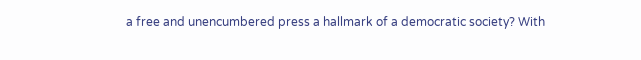a free and unencumbered press a hallmark of a democratic society? With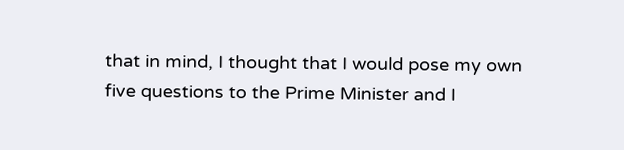that in mind, I thought that I would pose my own five questions to the Prime Minister and I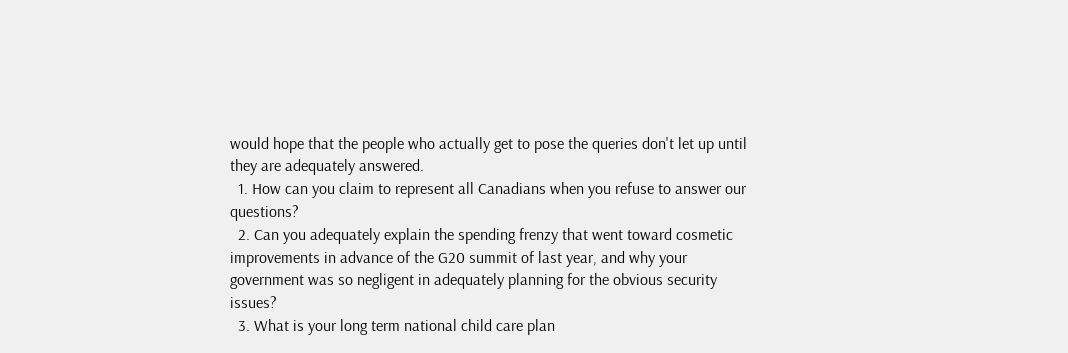would hope that the people who actually get to pose the queries don't let up until they are adequately answered.
  1. How can you claim to represent all Canadians when you refuse to answer our questions?
  2. Can you adequately explain the spending frenzy that went toward cosmetic improvements in advance of the G20 summit of last year, and why your government was so negligent in adequately planning for the obvious security issues?
  3. What is your long term national child care plan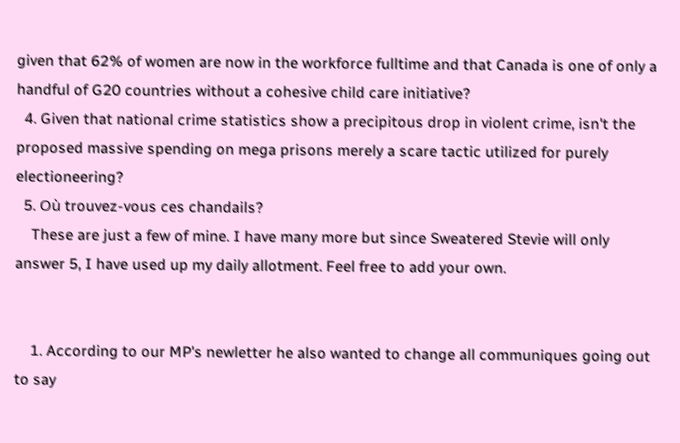given that 62% of women are now in the workforce fulltime and that Canada is one of only a handful of G20 countries without a cohesive child care initiative?
  4. Given that national crime statistics show a precipitous drop in violent crime, isn't the proposed massive spending on mega prisons merely a scare tactic utilized for purely electioneering?
  5. Où trouvez-vous ces chandails?
    These are just a few of mine. I have many more but since Sweatered Stevie will only answer 5, I have used up my daily allotment. Feel free to add your own.


    1. According to our MP's newletter he also wanted to change all communiques going out to say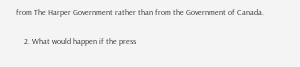from The Harper Government rather than from the Government of Canada.

    2. What would happen if the press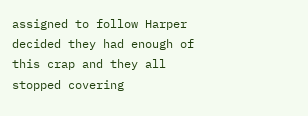assigned to follow Harper decided they had enough of this crap and they all stopped covering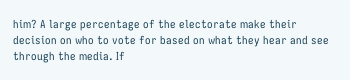him? A large percentage of the electorate make their decision on who to vote for based on what they hear and see through the media. If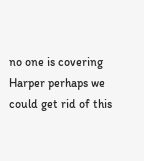no one is covering Harper perhaps we could get rid of this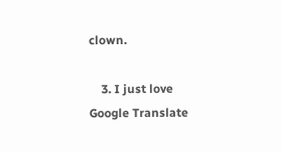clown.

    3. I just love Google Translate